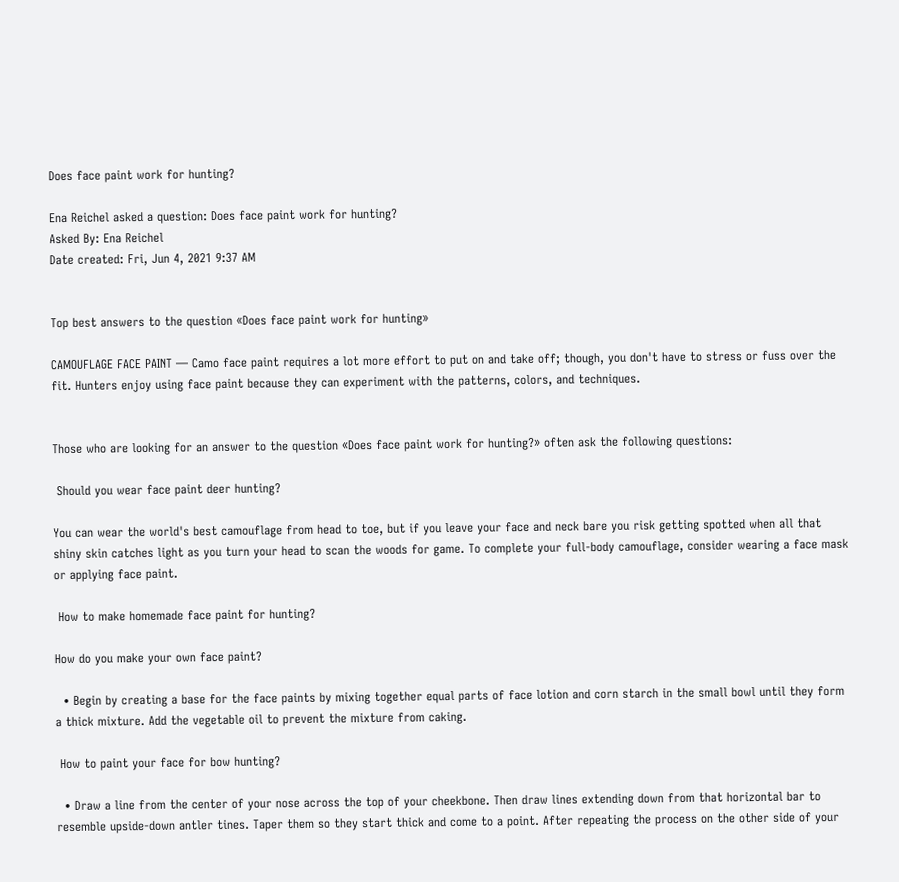Does face paint work for hunting?

Ena Reichel asked a question: Does face paint work for hunting?
Asked By: Ena Reichel
Date created: Fri, Jun 4, 2021 9:37 AM


Top best answers to the question «Does face paint work for hunting»

CAMOUFLAGE FACE PAINT — Camo face paint requires a lot more effort to put on and take off; though, you don't have to stress or fuss over the fit. Hunters enjoy using face paint because they can experiment with the patterns, colors, and techniques.


Those who are looking for an answer to the question «Does face paint work for hunting?» often ask the following questions:

 Should you wear face paint deer hunting?

You can wear the world's best camouflage from head to toe, but if you leave your face and neck bare you risk getting spotted when all that shiny skin catches light as you turn your head to scan the woods for game. To complete your full-body camouflage, consider wearing a face mask or applying face paint.

 How to make homemade face paint for hunting?

How do you make your own face paint?

  • Begin by creating a base for the face paints by mixing together equal parts of face lotion and corn starch in the small bowl until they form a thick mixture. Add the vegetable oil to prevent the mixture from caking.

 How to paint your face for bow hunting?

  • Draw a line from the center of your nose across the top of your cheekbone. Then draw lines extending down from that horizontal bar to resemble upside-down antler tines. Taper them so they start thick and come to a point. After repeating the process on the other side of your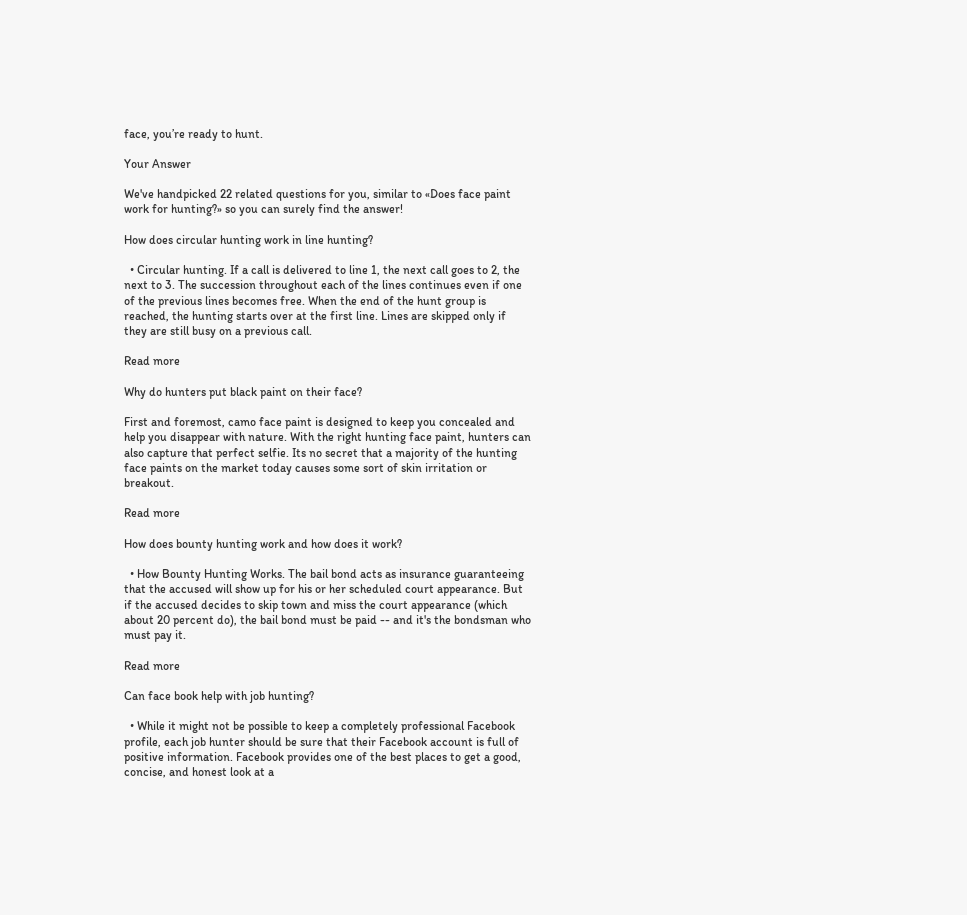face, you’re ready to hunt.

Your Answer

We've handpicked 22 related questions for you, similar to «Does face paint work for hunting?» so you can surely find the answer!

How does circular hunting work in line hunting?

  • Circular hunting. If a call is delivered to line 1, the next call goes to 2, the next to 3. The succession throughout each of the lines continues even if one of the previous lines becomes free. When the end of the hunt group is reached, the hunting starts over at the first line. Lines are skipped only if they are still busy on a previous call.

Read more

Why do hunters put black paint on their face?

First and foremost, camo face paint is designed to keep you concealed and help you disappear with nature. With the right hunting face paint, hunters can also capture that perfect selfie. Its no secret that a majority of the hunting face paints on the market today causes some sort of skin irritation or breakout.

Read more

How does bounty hunting work and how does it work?

  • How Bounty Hunting Works. The bail bond acts as insurance guaranteeing that the accused will show up for his or her scheduled court appearance. But if the accused decides to skip town and miss the court appearance (which about 20 percent do), the bail bond must be paid -- and it's the bondsman who must pay it.

Read more

Can face book help with job hunting?

  • While it might not be possible to keep a completely professional Facebook profile, each job hunter should be sure that their Facebook account is full of positive information. Facebook provides one of the best places to get a good, concise, and honest look at a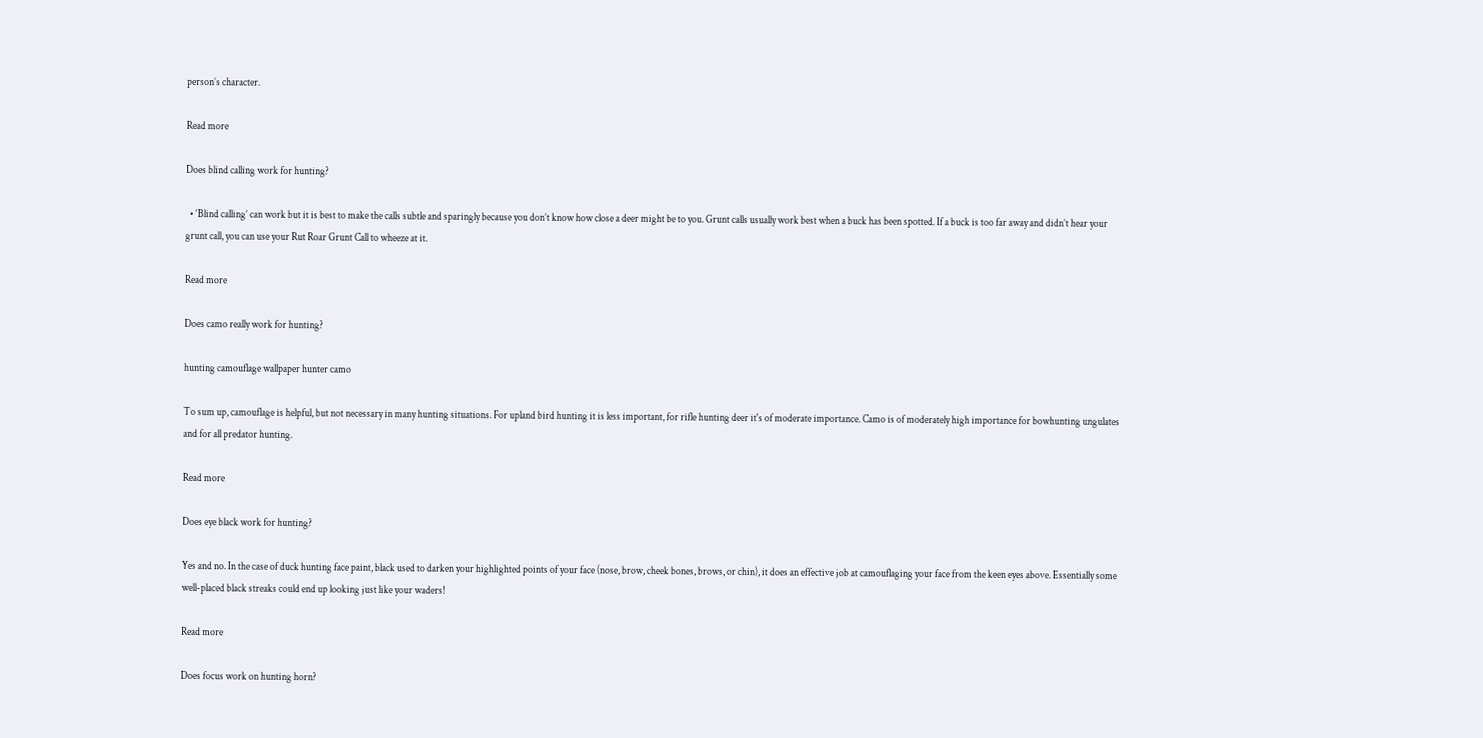person’s character.

Read more

Does blind calling work for hunting?

  • ‘Blind calling’ can work but it is best to make the calls subtle and sparingly because you don’t know how close a deer might be to you. Grunt calls usually work best when a buck has been spotted. If a buck is too far away and didn’t hear your grunt call, you can use your Rut Roar Grunt Call to wheeze at it.

Read more

Does camo really work for hunting?

hunting camouflage wallpaper hunter camo

To sum up, camouflage is helpful, but not necessary in many hunting situations. For upland bird hunting it is less important, for rifle hunting deer it's of moderate importance. Camo is of moderately high importance for bowhunting ungulates and for all predator hunting.

Read more

Does eye black work for hunting?

Yes and no. In the case of duck hunting face paint, black used to darken your highlighted points of your face (nose, brow, cheek bones, brows, or chin), it does an effective job at camouflaging your face from the keen eyes above. Essentially some well-placed black streaks could end up looking just like your waders!

Read more

Does focus work on hunting horn?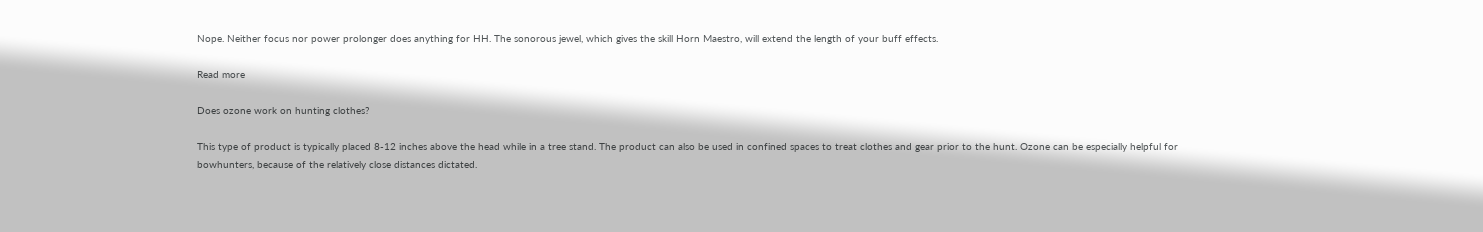Nope. Neither focus nor power prolonger does anything for HH. The sonorous jewel, which gives the skill Horn Maestro, will extend the length of your buff effects.

Read more

Does ozone work on hunting clothes?

This type of product is typically placed 8-12 inches above the head while in a tree stand. The product can also be used in confined spaces to treat clothes and gear prior to the hunt. Ozone can be especially helpful for bowhunters, because of the relatively close distances dictated.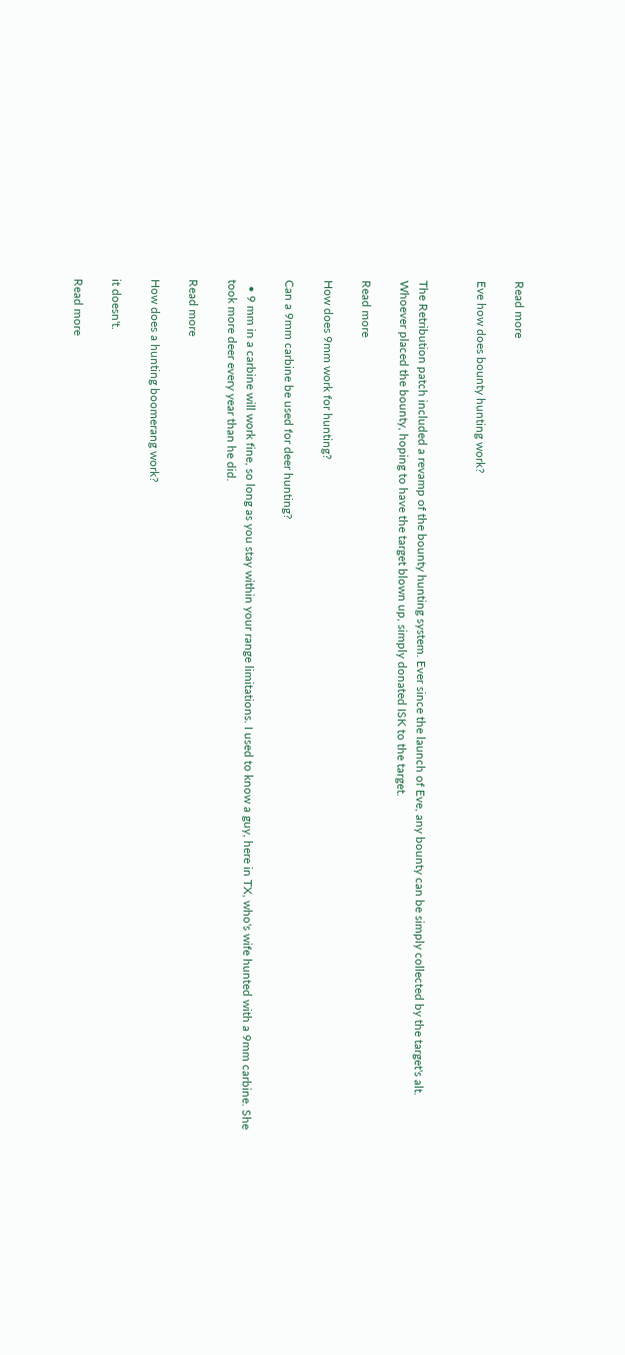Read more

Eve how does bounty hunting work?


The Retribution patch included a revamp of the bounty hunting system. Ever since the launch of Eve, any bounty can be simply collected by the target's alt. Whoever placed the bounty, hoping to have the target blown up, simply donated ISK to the target.

Read more

How does 9mm work for hunting?

Can a 9mm carbine be used for deer hunting?

  • 9 mm in a carbine will work fine, so long as you stay within your range limitations. I used to know a guy, here in TX, who's wife hunted with a 9mm carbine. She took more deer every year than he did.

Read more

How does a hunting boomerang work?

it doesn't.

Read more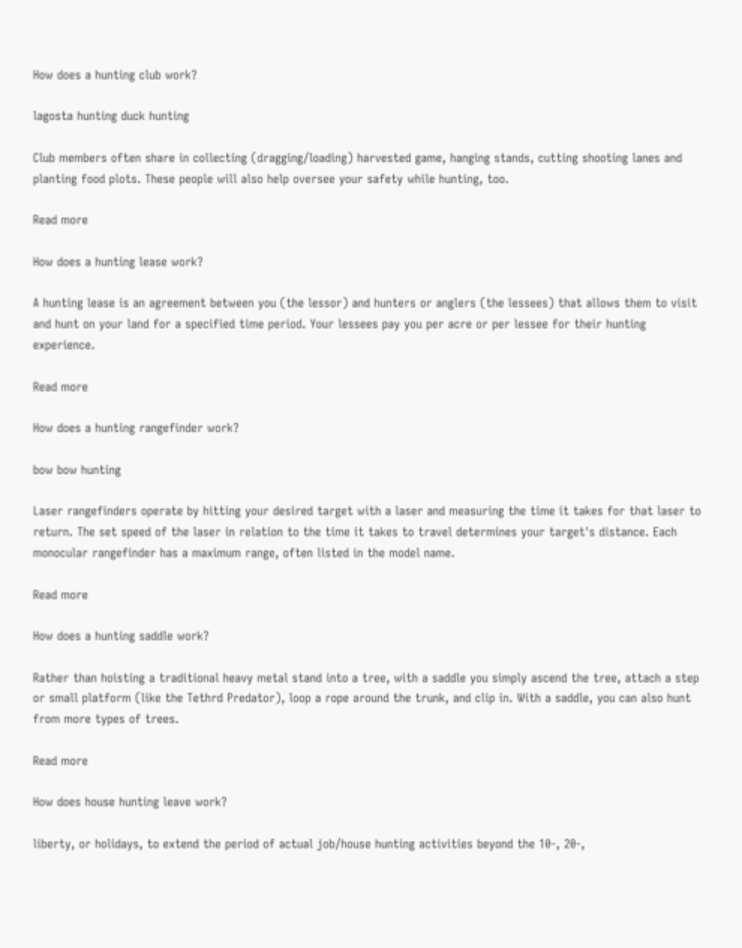How does a hunting club work?

lagosta hunting duck hunting

Club members often share in collecting (dragging/loading) harvested game, hanging stands, cutting shooting lanes and planting food plots. These people will also help oversee your safety while hunting, too.

Read more

How does a hunting lease work?

A hunting lease is an agreement between you (the lessor) and hunters or anglers (the lessees) that allows them to visit and hunt on your land for a specified time period. Your lessees pay you per acre or per lessee for their hunting experience.

Read more

How does a hunting rangefinder work?

bow bow hunting

Laser rangefinders operate by hitting your desired target with a laser and measuring the time it takes for that laser to return. The set speed of the laser in relation to the time it takes to travel determines your target's distance. Each monocular rangefinder has a maximum range, often listed in the model name.

Read more

How does a hunting saddle work?

Rather than hoisting a traditional heavy metal stand into a tree, with a saddle you simply ascend the tree, attach a step or small platform (like the Tethrd Predator), loop a rope around the trunk, and clip in. With a saddle, you can also hunt from more types of trees.

Read more

How does house hunting leave work?

liberty, or holidays, to extend the period of actual job/house hunting activities beyond the 10-, 20-,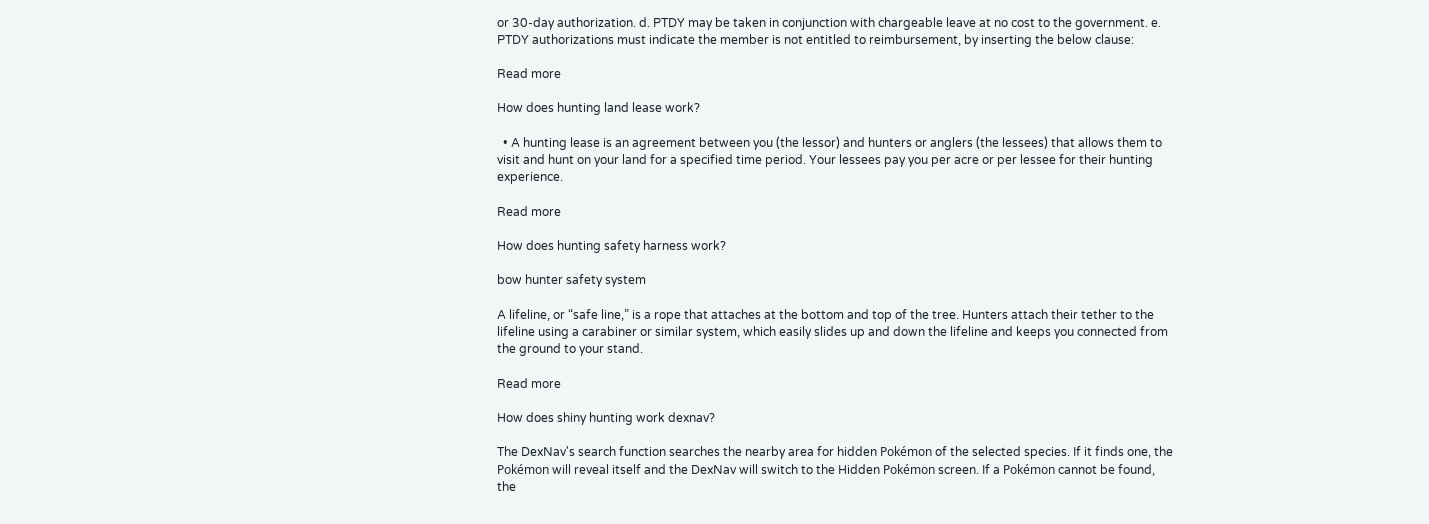or 30-day authorization. d. PTDY may be taken in conjunction with chargeable leave at no cost to the government. e. PTDY authorizations must indicate the member is not entitled to reimbursement, by inserting the below clause:

Read more

How does hunting land lease work?

  • A hunting lease is an agreement between you (the lessor) and hunters or anglers (the lessees) that allows them to visit and hunt on your land for a specified time period. Your lessees pay you per acre or per lessee for their hunting experience.

Read more

How does hunting safety harness work?

bow hunter safety system

A lifeline, or “safe line,” is a rope that attaches at the bottom and top of the tree. Hunters attach their tether to the lifeline using a carabiner or similar system, which easily slides up and down the lifeline and keeps you connected from the ground to your stand.

Read more

How does shiny hunting work dexnav?

The DexNav's search function searches the nearby area for hidden Pokémon of the selected species. If it finds one, the Pokémon will reveal itself and the DexNav will switch to the Hidden Pokémon screen. If a Pokémon cannot be found, the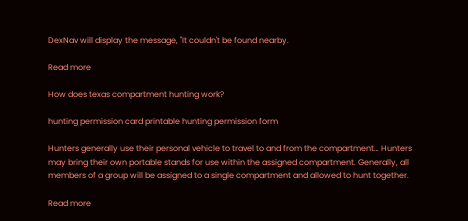DexNav will display the message, "It couldn't be found nearby.

Read more

How does texas compartment hunting work?

hunting permission card printable hunting permission form

Hunters generally use their personal vehicle to travel to and from the compartment… Hunters may bring their own portable stands for use within the assigned compartment. Generally, all members of a group will be assigned to a single compartment and allowed to hunt together.

Read more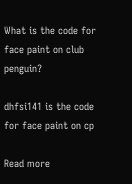What is the code for face paint on club penguin?

dhfsi141 is the code for face paint on cp

Read more